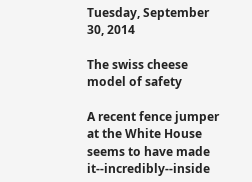Tuesday, September 30, 2014

The swiss cheese model of safety

A recent fence jumper at the White House seems to have made it--incredibly--inside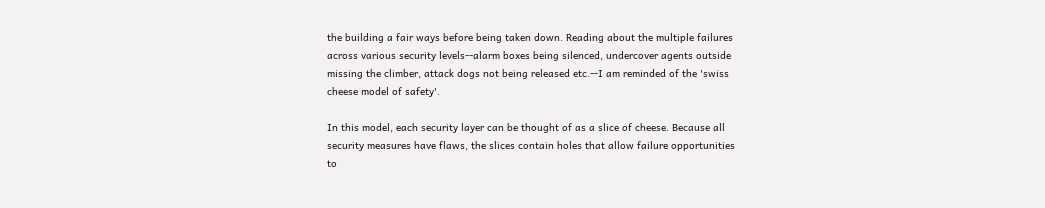the building a fair ways before being taken down. Reading about the multiple failures across various security levels--alarm boxes being silenced, undercover agents outside missing the climber, attack dogs not being released etc.--I am reminded of the 'swiss cheese model of safety'.

In this model, each security layer can be thought of as a slice of cheese. Because all security measures have flaws, the slices contain holes that allow failure opportunities to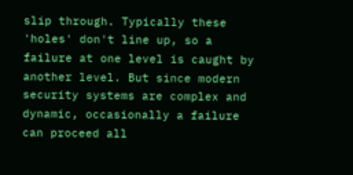slip through. Typically these 'holes' don't line up, so a failure at one level is caught by another level. But since modern security systems are complex and dynamic, occasionally a failure can proceed all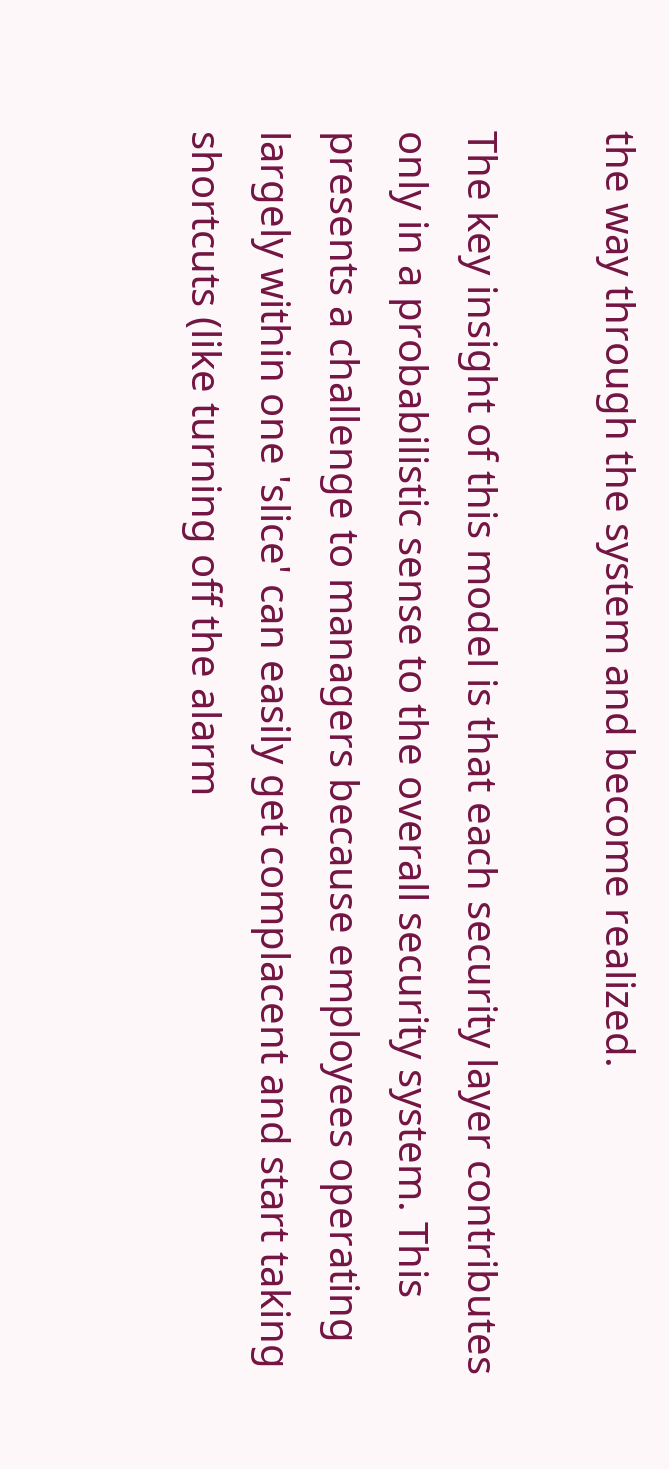the way through the system and become realized.

The key insight of this model is that each security layer contributes only in a probabilistic sense to the overall security system. This presents a challenge to managers because employees operating largely within one 'slice' can easily get complacent and start taking shortcuts (like turning off the alarm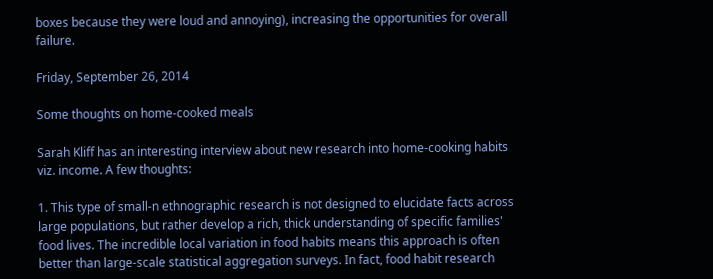boxes because they were loud and annoying), increasing the opportunities for overall failure.

Friday, September 26, 2014

Some thoughts on home-cooked meals

Sarah Kliff has an interesting interview about new research into home-cooking habits viz. income. A few thoughts:

1. This type of small-n ethnographic research is not designed to elucidate facts across large populations, but rather develop a rich, thick understanding of specific families' food lives. The incredible local variation in food habits means this approach is often better than large-scale statistical aggregation surveys. In fact, food habit research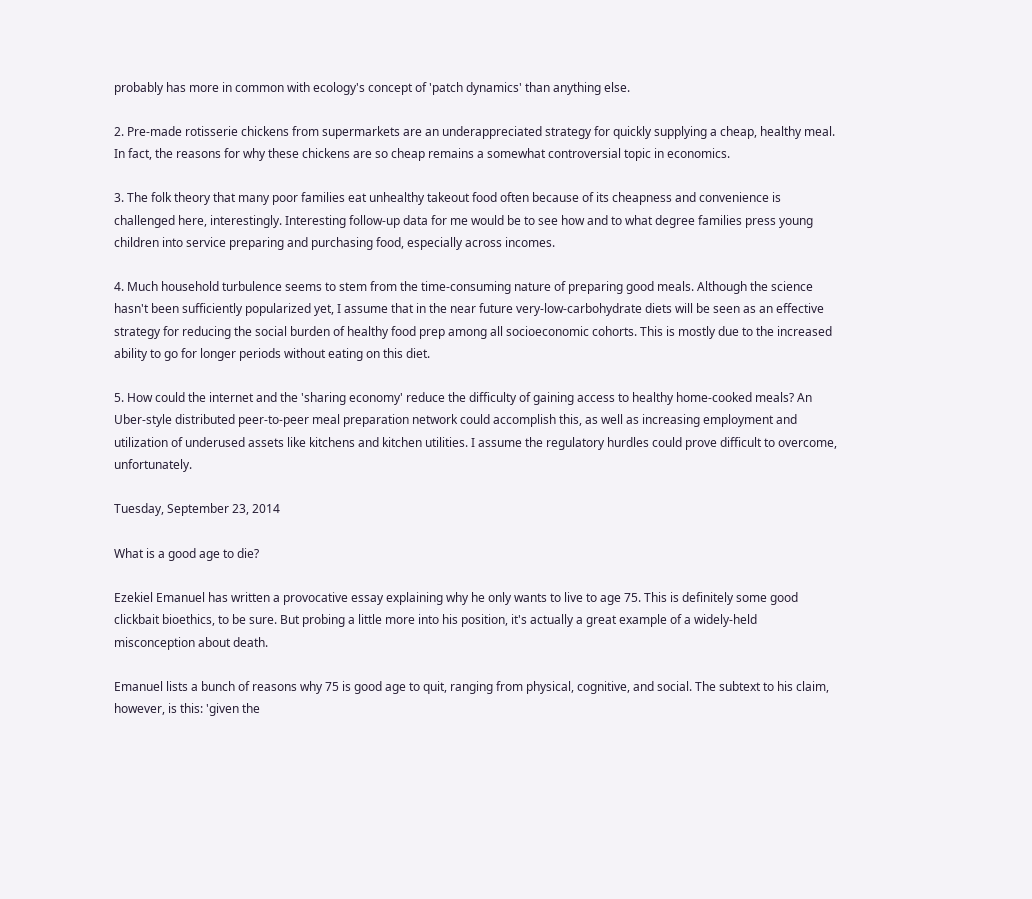probably has more in common with ecology's concept of 'patch dynamics' than anything else.

2. Pre-made rotisserie chickens from supermarkets are an underappreciated strategy for quickly supplying a cheap, healthy meal. In fact, the reasons for why these chickens are so cheap remains a somewhat controversial topic in economics.

3. The folk theory that many poor families eat unhealthy takeout food often because of its cheapness and convenience is challenged here, interestingly. Interesting follow-up data for me would be to see how and to what degree families press young children into service preparing and purchasing food, especially across incomes.

4. Much household turbulence seems to stem from the time-consuming nature of preparing good meals. Although the science hasn't been sufficiently popularized yet, I assume that in the near future very-low-carbohydrate diets will be seen as an effective strategy for reducing the social burden of healthy food prep among all socioeconomic cohorts. This is mostly due to the increased ability to go for longer periods without eating on this diet.

5. How could the internet and the 'sharing economy' reduce the difficulty of gaining access to healthy home-cooked meals? An Uber-style distributed peer-to-peer meal preparation network could accomplish this, as well as increasing employment and utilization of underused assets like kitchens and kitchen utilities. I assume the regulatory hurdles could prove difficult to overcome, unfortunately.

Tuesday, September 23, 2014

What is a good age to die?

Ezekiel Emanuel has written a provocative essay explaining why he only wants to live to age 75. This is definitely some good clickbait bioethics, to be sure. But probing a little more into his position, it's actually a great example of a widely-held misconception about death.

Emanuel lists a bunch of reasons why 75 is good age to quit, ranging from physical, cognitive, and social. The subtext to his claim, however, is this: 'given the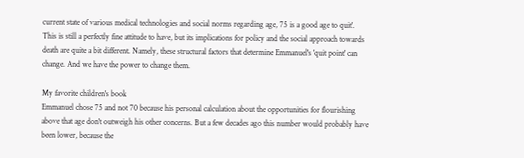current state of various medical technologies and social norms regarding age, 75 is a good age to quit'. This is still a perfectly fine attitude to have, but its implications for policy and the social approach towards death are quite a bit different. Namely, these structural factors that determine Emmanuel's 'quit point' can change. And we have the power to change them.

My favorite children's book
Emmanuel chose 75 and not 70 because his personal calculation about the opportunities for flourishing above that age don't outweigh his other concerns. But a few decades ago this number would probably have been lower, because the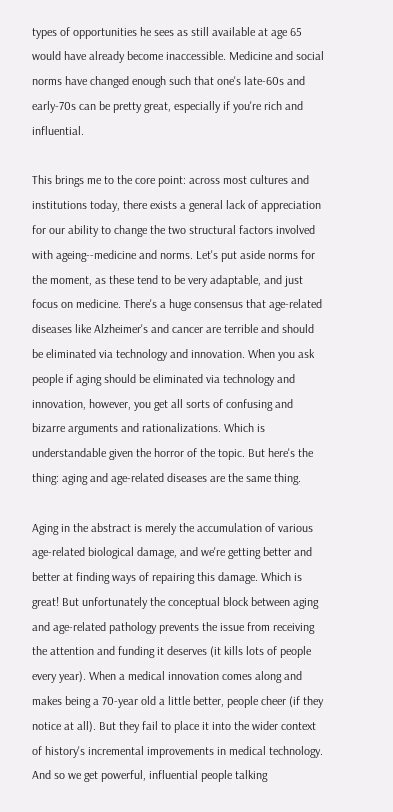types of opportunities he sees as still available at age 65 would have already become inaccessible. Medicine and social norms have changed enough such that one's late-60s and early-70s can be pretty great, especially if you're rich and influential.

This brings me to the core point: across most cultures and institutions today, there exists a general lack of appreciation for our ability to change the two structural factors involved with ageing--medicine and norms. Let's put aside norms for the moment, as these tend to be very adaptable, and just focus on medicine. There's a huge consensus that age-related diseases like Alzheimer's and cancer are terrible and should be eliminated via technology and innovation. When you ask people if aging should be eliminated via technology and innovation, however, you get all sorts of confusing and bizarre arguments and rationalizations. Which is understandable given the horror of the topic. But here's the thing: aging and age-related diseases are the same thing.

Aging in the abstract is merely the accumulation of various age-related biological damage, and we're getting better and better at finding ways of repairing this damage. Which is great! But unfortunately the conceptual block between aging and age-related pathology prevents the issue from receiving the attention and funding it deserves (it kills lots of people every year). When a medical innovation comes along and makes being a 70-year old a little better, people cheer (if they notice at all). But they fail to place it into the wider context of history's incremental improvements in medical technology. And so we get powerful, influential people talking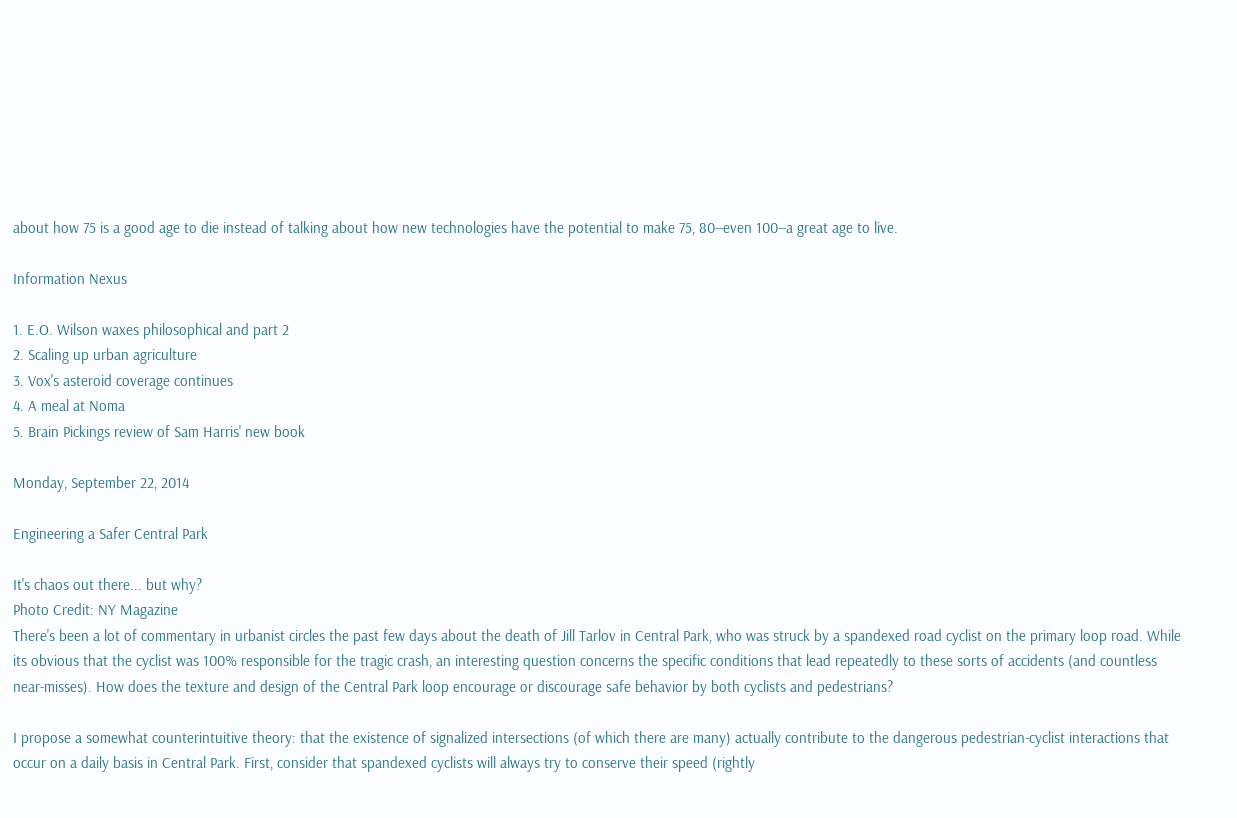about how 75 is a good age to die instead of talking about how new technologies have the potential to make 75, 80--even 100--a great age to live.

Information Nexus

1. E.O. Wilson waxes philosophical and part 2
2. Scaling up urban agriculture
3. Vox's asteroid coverage continues
4. A meal at Noma
5. Brain Pickings review of Sam Harris' new book

Monday, September 22, 2014

Engineering a Safer Central Park

It's chaos out there... but why?
Photo Credit: NY Magazine
There's been a lot of commentary in urbanist circles the past few days about the death of Jill Tarlov in Central Park, who was struck by a spandexed road cyclist on the primary loop road. While its obvious that the cyclist was 100% responsible for the tragic crash, an interesting question concerns the specific conditions that lead repeatedly to these sorts of accidents (and countless near-misses). How does the texture and design of the Central Park loop encourage or discourage safe behavior by both cyclists and pedestrians?

I propose a somewhat counterintuitive theory: that the existence of signalized intersections (of which there are many) actually contribute to the dangerous pedestrian-cyclist interactions that occur on a daily basis in Central Park. First, consider that spandexed cyclists will always try to conserve their speed (rightly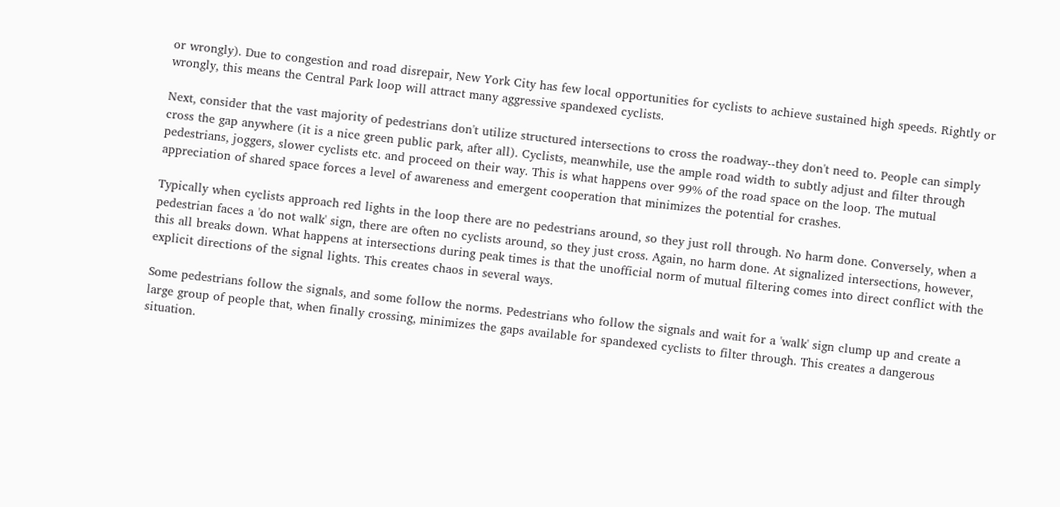or wrongly). Due to congestion and road disrepair, New York City has few local opportunities for cyclists to achieve sustained high speeds. Rightly or wrongly, this means the Central Park loop will attract many aggressive spandexed cyclists.

Next, consider that the vast majority of pedestrians don't utilize structured intersections to cross the roadway--they don't need to. People can simply cross the gap anywhere (it is a nice green public park, after all). Cyclists, meanwhile, use the ample road width to subtly adjust and filter through pedestrians, joggers, slower cyclists etc. and proceed on their way. This is what happens over 99% of the road space on the loop. The mutual appreciation of shared space forces a level of awareness and emergent cooperation that minimizes the potential for crashes.

Typically when cyclists approach red lights in the loop there are no pedestrians around, so they just roll through. No harm done. Conversely, when a pedestrian faces a 'do not walk' sign, there are often no cyclists around, so they just cross. Again, no harm done. At signalized intersections, however, this all breaks down. What happens at intersections during peak times is that the unofficial norm of mutual filtering comes into direct conflict with the explicit directions of the signal lights. This creates chaos in several ways.

Some pedestrians follow the signals, and some follow the norms. Pedestrians who follow the signals and wait for a 'walk' sign clump up and create a large group of people that, when finally crossing, minimizes the gaps available for spandexed cyclists to filter through. This creates a dangerous situation.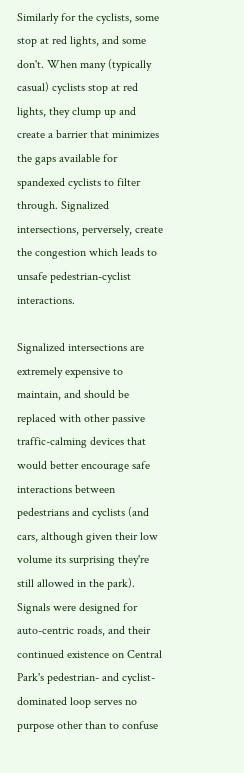Similarly for the cyclists, some stop at red lights, and some don't. When many (typically casual) cyclists stop at red lights, they clump up and create a barrier that minimizes the gaps available for spandexed cyclists to filter through. Signalized intersections, perversely, create the congestion which leads to unsafe pedestrian-cyclist interactions.

Signalized intersections are extremely expensive to maintain, and should be replaced with other passive traffic-calming devices that would better encourage safe interactions between pedestrians and cyclists (and cars, although given their low volume its surprising they're still allowed in the park). Signals were designed for auto-centric roads, and their continued existence on Central Park's pedestrian- and cyclist-dominated loop serves no purpose other than to confuse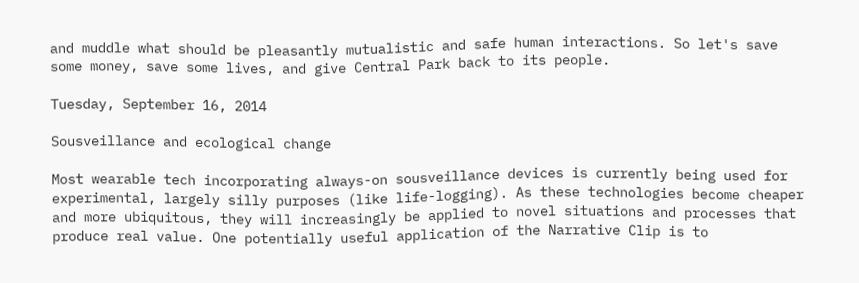and muddle what should be pleasantly mutualistic and safe human interactions. So let's save some money, save some lives, and give Central Park back to its people.

Tuesday, September 16, 2014

Sousveillance and ecological change

Most wearable tech incorporating always-on sousveillance devices is currently being used for experimental, largely silly purposes (like life-logging). As these technologies become cheaper and more ubiquitous, they will increasingly be applied to novel situations and processes that produce real value. One potentially useful application of the Narrative Clip is to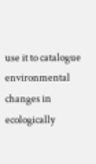use it to catalogue environmental changes in ecologically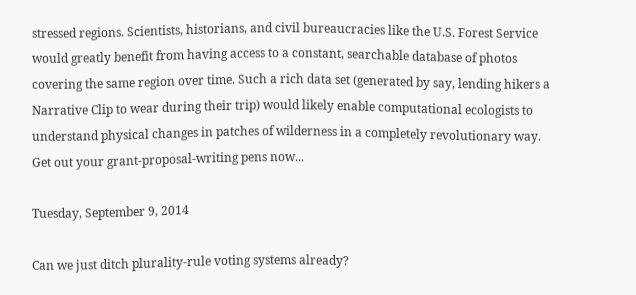stressed regions. Scientists, historians, and civil bureaucracies like the U.S. Forest Service would greatly benefit from having access to a constant, searchable database of photos covering the same region over time. Such a rich data set (generated by say, lending hikers a Narrative Clip to wear during their trip) would likely enable computational ecologists to understand physical changes in patches of wilderness in a completely revolutionary way. Get out your grant-proposal-writing pens now...

Tuesday, September 9, 2014

Can we just ditch plurality-rule voting systems already?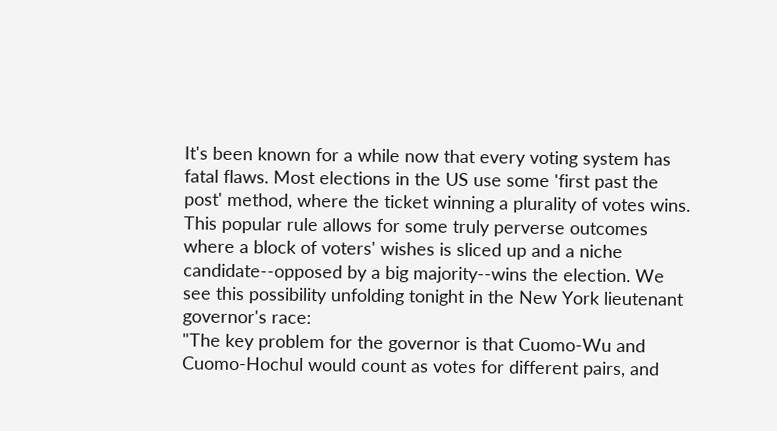It's been known for a while now that every voting system has fatal flaws. Most elections in the US use some 'first past the post' method, where the ticket winning a plurality of votes wins. This popular rule allows for some truly perverse outcomes where a block of voters' wishes is sliced up and a niche candidate--opposed by a big majority--wins the election. We see this possibility unfolding tonight in the New York lieutenant governor's race:
"The key problem for the governor is that Cuomo-Wu and Cuomo-Hochul would count as votes for different pairs, and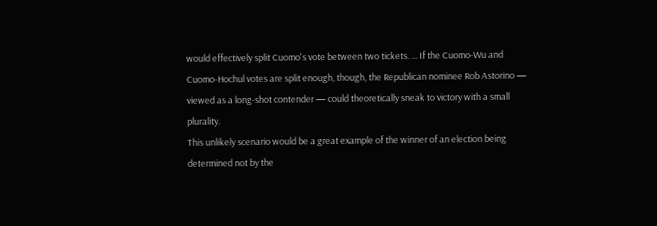would effectively split Cuomo's vote between two tickets. ... If the Cuomo-Wu and Cuomo-Hochul votes are split enough, though, the Republican nominee Rob Astorino — viewed as a long-shot contender — could theoretically sneak to victory with a small plurality.
This unlikely scenario would be a great example of the winner of an election being determined not by the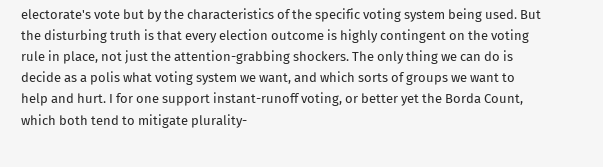electorate's vote but by the characteristics of the specific voting system being used. But the disturbing truth is that every election outcome is highly contingent on the voting rule in place, not just the attention-grabbing shockers. The only thing we can do is decide as a polis what voting system we want, and which sorts of groups we want to help and hurt. I for one support instant-runoff voting, or better yet the Borda Count, which both tend to mitigate plurality-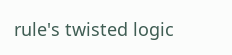rule's twisted logic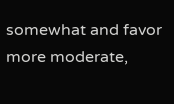somewhat and favor more moderate,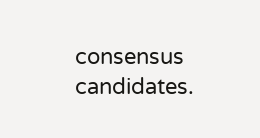consensus candidates.